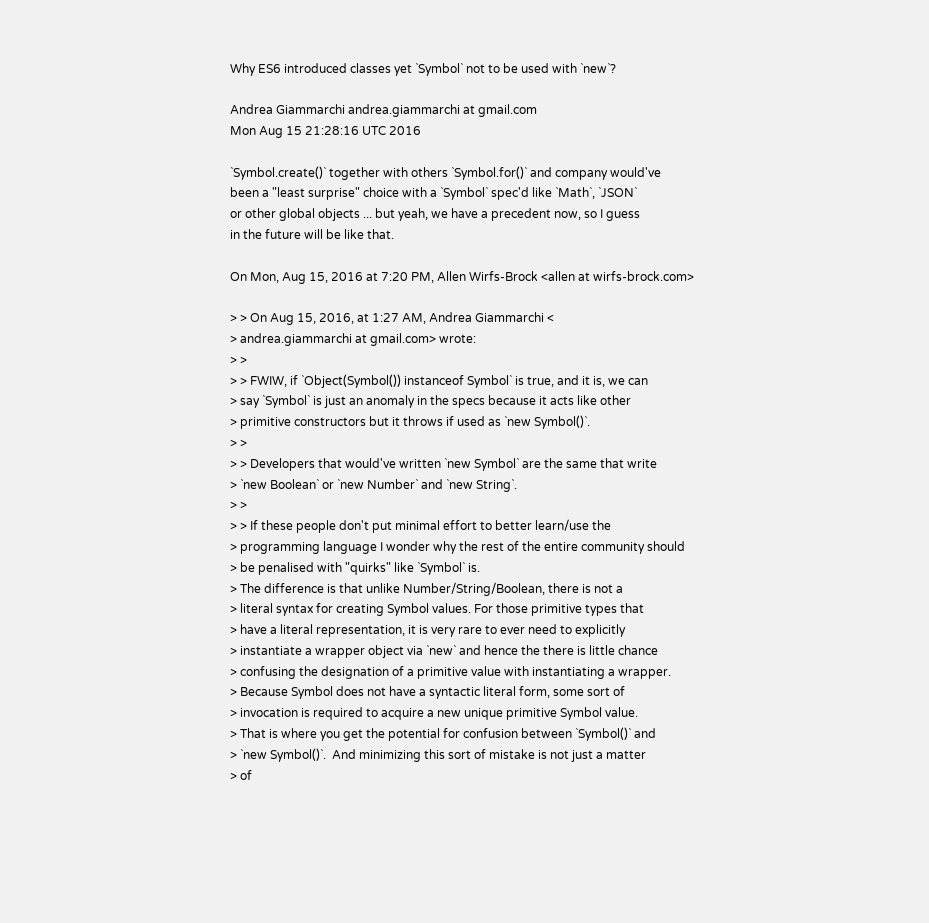Why ES6 introduced classes yet `Symbol` not to be used with `new`?

Andrea Giammarchi andrea.giammarchi at gmail.com
Mon Aug 15 21:28:16 UTC 2016

`Symbol.create()` together with others `Symbol.for()` and company would've
been a "least surprise" choice with a `Symbol` spec'd like `Math`, `JSON`
or other global objects ... but yeah, we have a precedent now, so I guess
in the future will be like that.

On Mon, Aug 15, 2016 at 7:20 PM, Allen Wirfs-Brock <allen at wirfs-brock.com>

> > On Aug 15, 2016, at 1:27 AM, Andrea Giammarchi <
> andrea.giammarchi at gmail.com> wrote:
> >
> > FWIW, if `Object(Symbol()) instanceof Symbol` is true, and it is, we can
> say `Symbol` is just an anomaly in the specs because it acts like other
> primitive constructors but it throws if used as `new Symbol()`.
> >
> > Developers that would've written `new Symbol` are the same that write
> `new Boolean` or `new Number` and `new String`.
> >
> > If these people don't put minimal effort to better learn/use the
> programming language I wonder why the rest of the entire community should
> be penalised with "quirks" like `Symbol` is.
> The difference is that unlike Number/String/Boolean, there is not a
> literal syntax for creating Symbol values. For those primitive types that
> have a literal representation, it is very rare to ever need to explicitly
> instantiate a wrapper object via `new` and hence the there is little chance
> confusing the designation of a primitive value with instantiating a wrapper.
> Because Symbol does not have a syntactic literal form, some sort of
> invocation is required to acquire a new unique primitive Symbol value.
> That is where you get the potential for confusion between `Symbol()` and
> `new Symbol()`.  And minimizing this sort of mistake is not just a matter
> of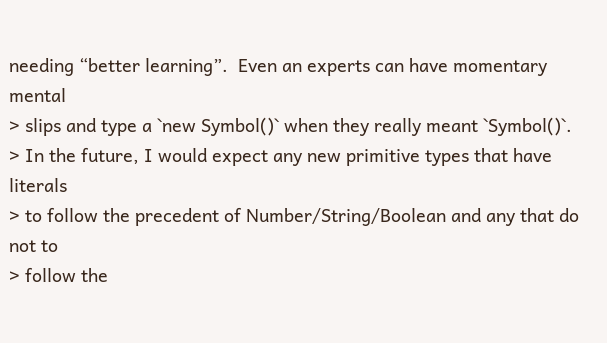needing “better learning”.  Even an experts can have momentary mental
> slips and type a `new Symbol()` when they really meant `Symbol()`.
> In the future, I would expect any new primitive types that have literals
> to follow the precedent of Number/String/Boolean and any that do not to
> follow the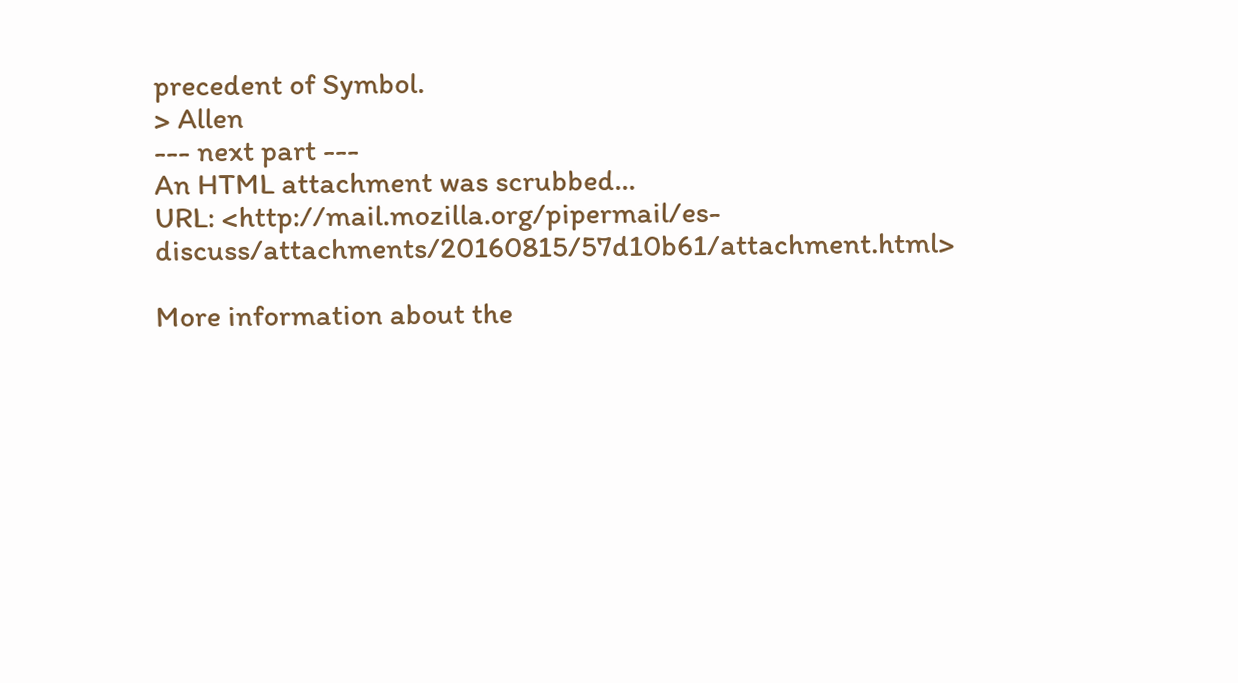precedent of Symbol.
> Allen
--- next part ---
An HTML attachment was scrubbed...
URL: <http://mail.mozilla.org/pipermail/es-discuss/attachments/20160815/57d10b61/attachment.html>

More information about the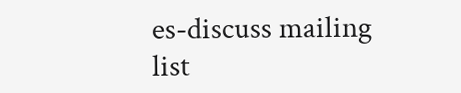es-discuss mailing list